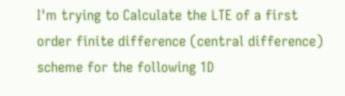I'm trying to Calculate the LTE of a first order finite difference (central difference) scheme for the following 1D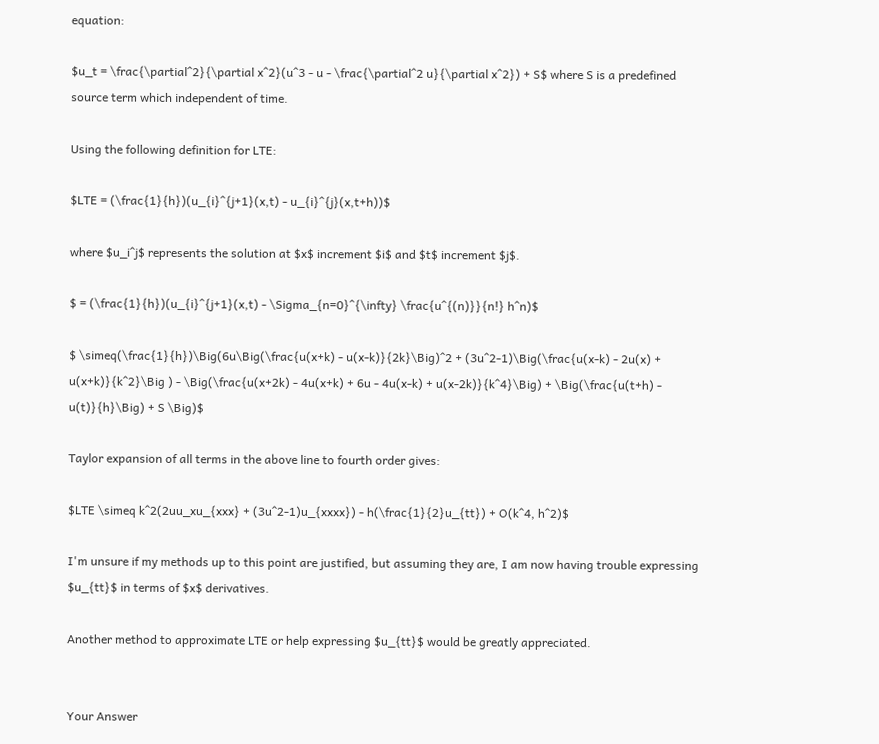equation:

$u_t = \frac{\partial^2}{\partial x^2}(u^3 - u - \frac{\partial^2 u}{\partial x^2}) + S$ where S is a predefined source term which independent of time.

Using the following definition for LTE:

$LTE = (\frac{1}{h})(u_{i}^{j+1}(x,t) - u_{i}^{j}(x,t+h))$

where $u_i^j$ represents the solution at $x$ increment $i$ and $t$ increment $j$.

$ = (\frac{1}{h})(u_{i}^{j+1}(x,t) - \Sigma_{n=0}^{\infty} \frac{u^{(n)}}{n!} h^n)$

$ \simeq(\frac{1}{h})\Big(6u\Big(\frac{u(x+k) - u(x-k)}{2k}\Big)^2 + (3u^2-1)\Big(\frac{u(x-k) - 2u(x) + u(x+k)}{k^2}\Big ) - \Big(\frac{u(x+2k) - 4u(x+k) + 6u - 4u(x-k) + u(x-2k)}{k^4}\Big) + \Big(\frac{u(t+h) - u(t)}{h}\Big) + S \Big)$

Taylor expansion of all terms in the above line to fourth order gives:

$LTE \simeq k^2(2uu_xu_{xxx} + (3u^2-1)u_{xxxx}) - h(\frac{1}{2}u_{tt}) + O(k^4, h^2)$

I'm unsure if my methods up to this point are justified, but assuming they are, I am now having trouble expressing $u_{tt}$ in terms of $x$ derivatives.

Another method to approximate LTE or help expressing $u_{tt}$ would be greatly appreciated.


Your Answer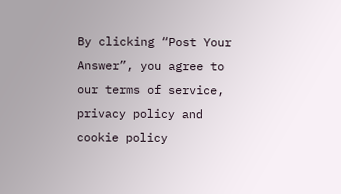By clicking “Post Your Answer”, you agree to our terms of service, privacy policy and cookie policy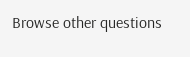Browse other questions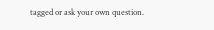tagged or ask your own question.